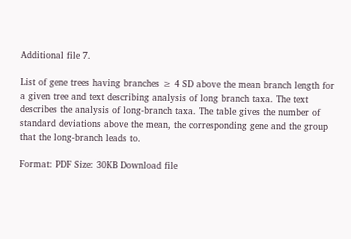Additional file 7.

List of gene trees having branches ≥ 4 SD above the mean branch length for a given tree and text describing analysis of long branch taxa. The text describes the analysis of long-branch taxa. The table gives the number of standard deviations above the mean, the corresponding gene and the group that the long-branch leads to.

Format: PDF Size: 30KB Download file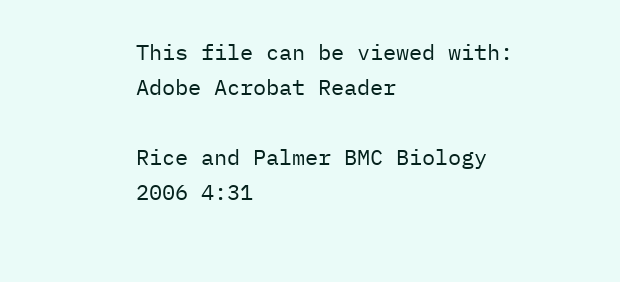This file can be viewed with: Adobe Acrobat Reader

Rice and Palmer BMC Biology 2006 4:31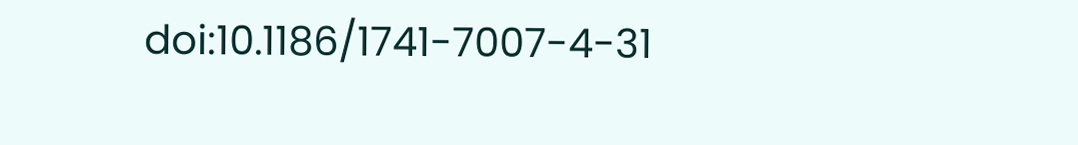doi:10.1186/1741-7007-4-31